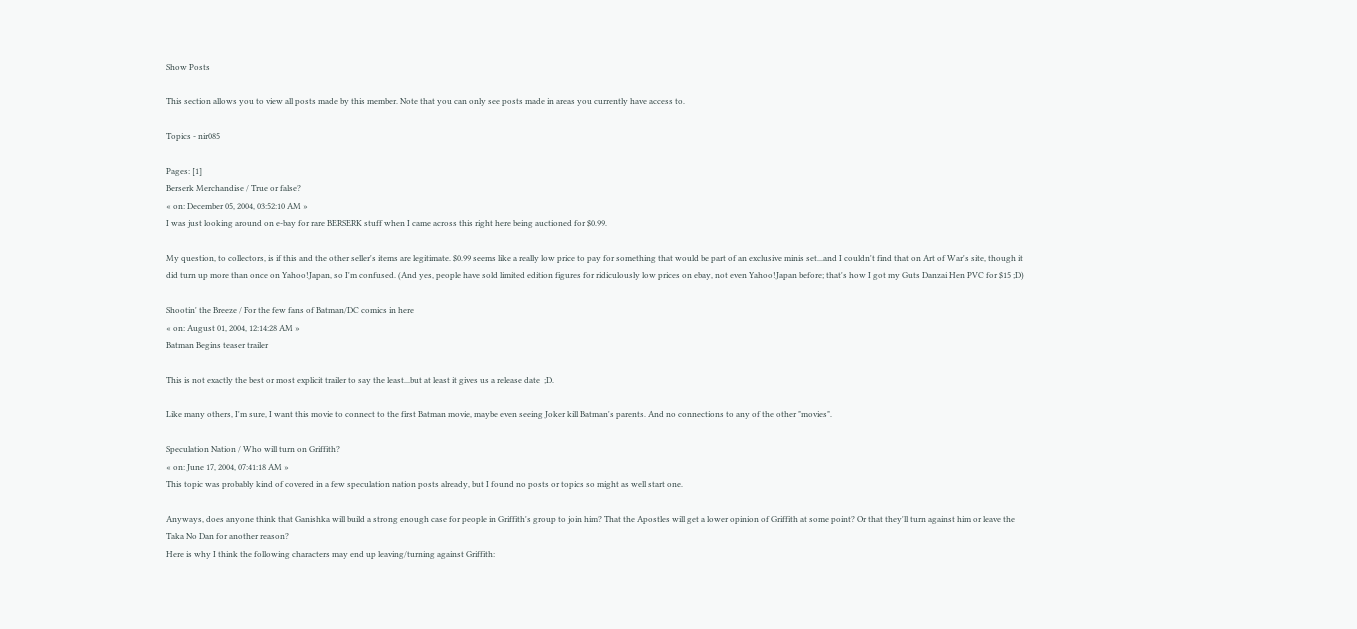Show Posts

This section allows you to view all posts made by this member. Note that you can only see posts made in areas you currently have access to.

Topics - nir085

Pages: [1]
Berserk Merchandise / True or false?
« on: December 05, 2004, 03:52:10 AM »
I was just looking around on e-bay for rare BERSERK stuff when I came across this right here being auctioned for $0.99.

My question, to collectors, is if this and the other seller's items are legitimate. $0.99 seems like a really low price to pay for something that would be part of an exclusive minis set...and I couldn't find that on Art of War's site, though it did turn up more than once on Yahoo!Japan, so I'm confused. (And yes, people have sold limited edition figures for ridiculously low prices on ebay, not even Yahoo!Japan before; that's how I got my Guts Danzai Hen PVC for $15 ;D)

Shootin' the Breeze / For the few fans of Batman/DC comics in here
« on: August 01, 2004, 12:14:28 AM »
Batman Begins teaser trailer

This is not exactly the best or most explicit trailer to say the least...but at least it gives us a release date  ;D.

Like many others, I'm sure, I want this movie to connect to the first Batman movie, maybe even seeing Joker kill Batman's parents. And no connections to any of the other "movies".

Speculation Nation / Who will turn on Griffith?
« on: June 17, 2004, 07:41:18 AM »
This topic was probably kind of covered in a few speculation nation posts already, but I found no posts or topics so might as well start one.

Anyways, does anyone think that Ganishka will build a strong enough case for people in Griffith's group to join him? That the Apostles will get a lower opinion of Griffith at some point? Or that they'll turn against him or leave the Taka No Dan for another reason?
Here is why I think the following characters may end up leaving/turning against Griffith: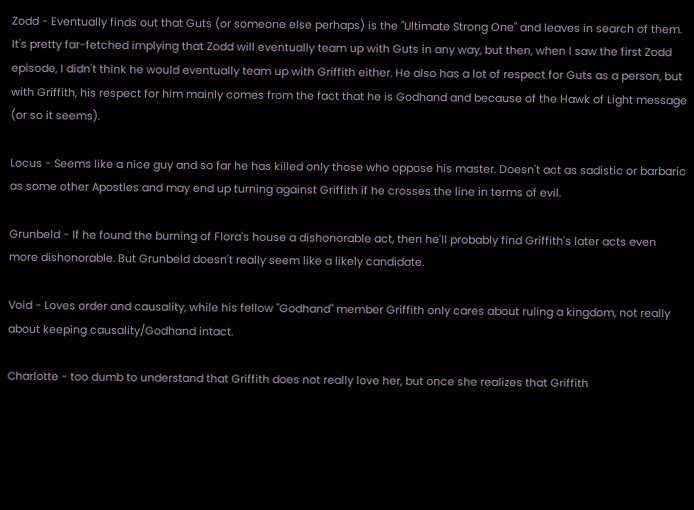Zodd - Eventually finds out that Guts (or someone else perhaps) is the "Ultimate Strong One" and leaves in search of them. It's pretty far-fetched implying that Zodd will eventually team up with Guts in any way, but then, when I saw the first Zodd episode, I didn't think he would eventually team up with Griffith either. He also has a lot of respect for Guts as a person, but with Griffith, his respect for him mainly comes from the fact that he is Godhand and because of the Hawk of Light message (or so it seems).

Locus - Seems like a nice guy and so far he has killed only those who oppose his master. Doesn't act as sadistic or barbaric as some other Apostles and may end up turning against Griffith if he crosses the line in terms of evil.

Grunbeld - If he found the burning of Flora's house a dishonorable act, then he'll probably find Griffith's later acts even more dishonorable. But Grunbeld doesn't really seem like a likely candidate.

Void - Loves order and causality, while his fellow "Godhand" member Griffith only cares about ruling a kingdom, not really about keeping causality/Godhand intact.

Charlotte - too dumb to understand that Griffith does not really love her, but once she realizes that Griffith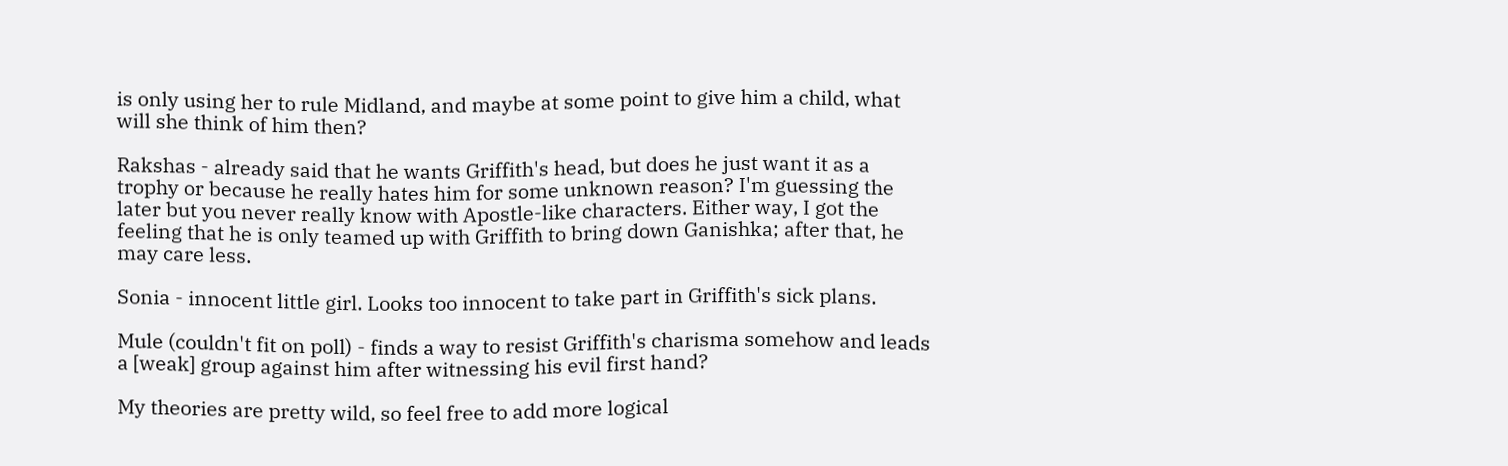is only using her to rule Midland, and maybe at some point to give him a child, what will she think of him then?

Rakshas - already said that he wants Griffith's head, but does he just want it as a trophy or because he really hates him for some unknown reason? I'm guessing the later but you never really know with Apostle-like characters. Either way, I got the feeling that he is only teamed up with Griffith to bring down Ganishka; after that, he may care less.

Sonia - innocent little girl. Looks too innocent to take part in Griffith's sick plans.

Mule (couldn't fit on poll) - finds a way to resist Griffith's charisma somehow and leads a [weak] group against him after witnessing his evil first hand?

My theories are pretty wild, so feel free to add more logical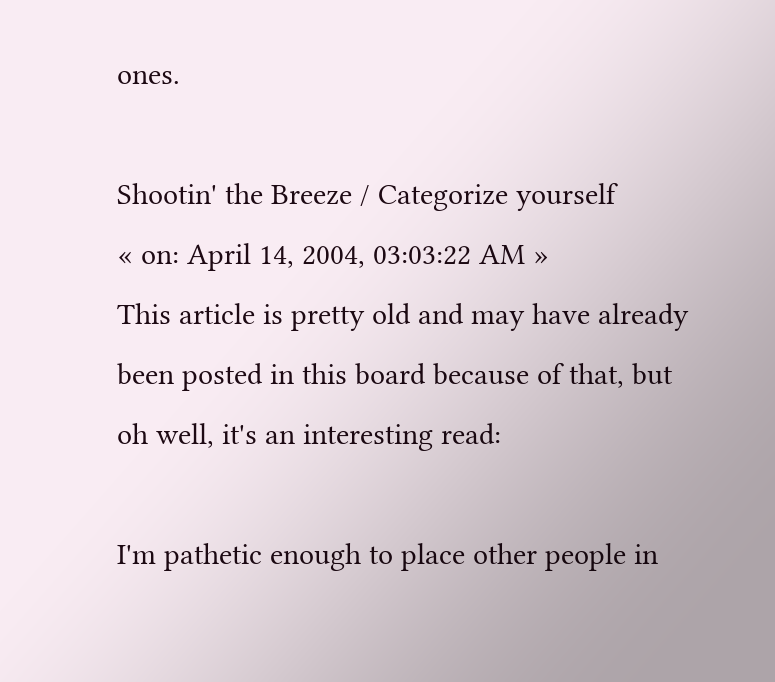ones.

Shootin' the Breeze / Categorize yourself
« on: April 14, 2004, 03:03:22 AM »
This article is pretty old and may have already been posted in this board because of that, but oh well, it's an interesting read:

I'm pathetic enough to place other people in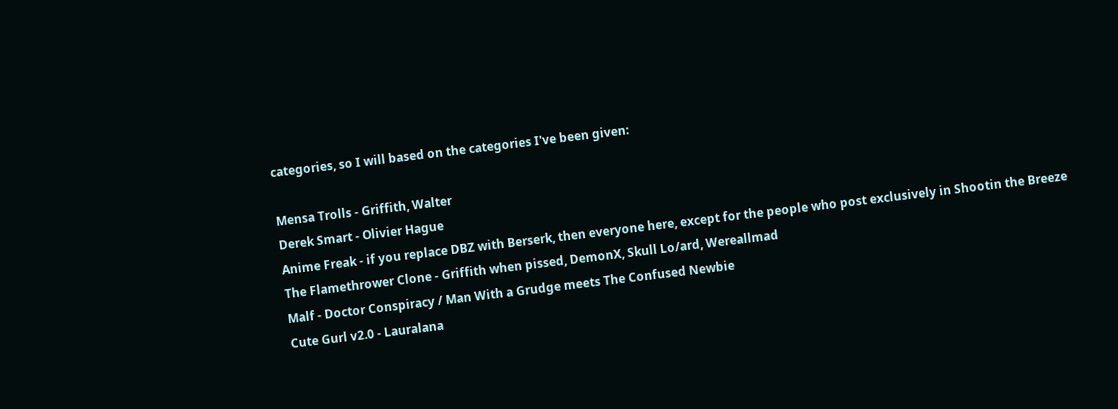categories, so I will based on the categories I've been given:

Mensa Trolls - Griffith, Walter
Derek Smart - Olivier Hague
Anime Freak - if you replace DBZ with Berserk, then everyone here, except for the people who post exclusively in Shootin the Breeze
The Flamethrower Clone - Griffith when pissed, DemonX, Skull Lo/ard, Wereallmad
Malf - Doctor Conspiracy / Man With a Grudge meets The Confused Newbie
Cute Gurl v2.0 - Lauralana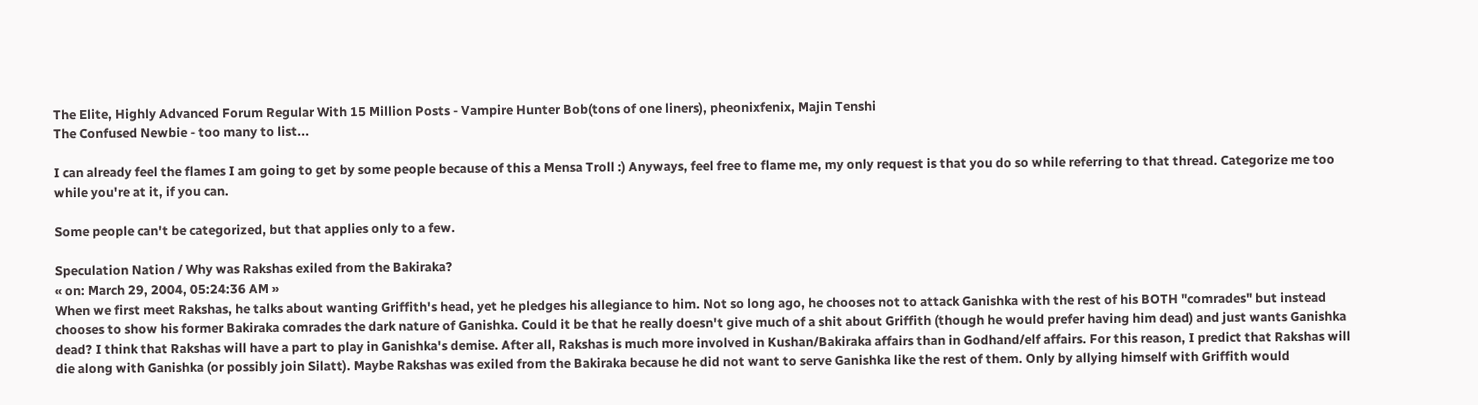The Elite, Highly Advanced Forum Regular With 15 Million Posts - Vampire Hunter Bob(tons of one liners), pheonixfenix, Majin Tenshi
The Confused Newbie - too many to list...

I can already feel the flames I am going to get by some people because of this a Mensa Troll :) Anyways, feel free to flame me, my only request is that you do so while referring to that thread. Categorize me too while you're at it, if you can.

Some people can't be categorized, but that applies only to a few.

Speculation Nation / Why was Rakshas exiled from the Bakiraka?
« on: March 29, 2004, 05:24:36 AM »
When we first meet Rakshas, he talks about wanting Griffith's head, yet he pledges his allegiance to him. Not so long ago, he chooses not to attack Ganishka with the rest of his BOTH "comrades" but instead chooses to show his former Bakiraka comrades the dark nature of Ganishka. Could it be that he really doesn't give much of a shit about Griffith (though he would prefer having him dead) and just wants Ganishka dead? I think that Rakshas will have a part to play in Ganishka's demise. After all, Rakshas is much more involved in Kushan/Bakiraka affairs than in Godhand/elf affairs. For this reason, I predict that Rakshas will die along with Ganishka (or possibly join Silatt). Maybe Rakshas was exiled from the Bakiraka because he did not want to serve Ganishka like the rest of them. Only by allying himself with Griffith would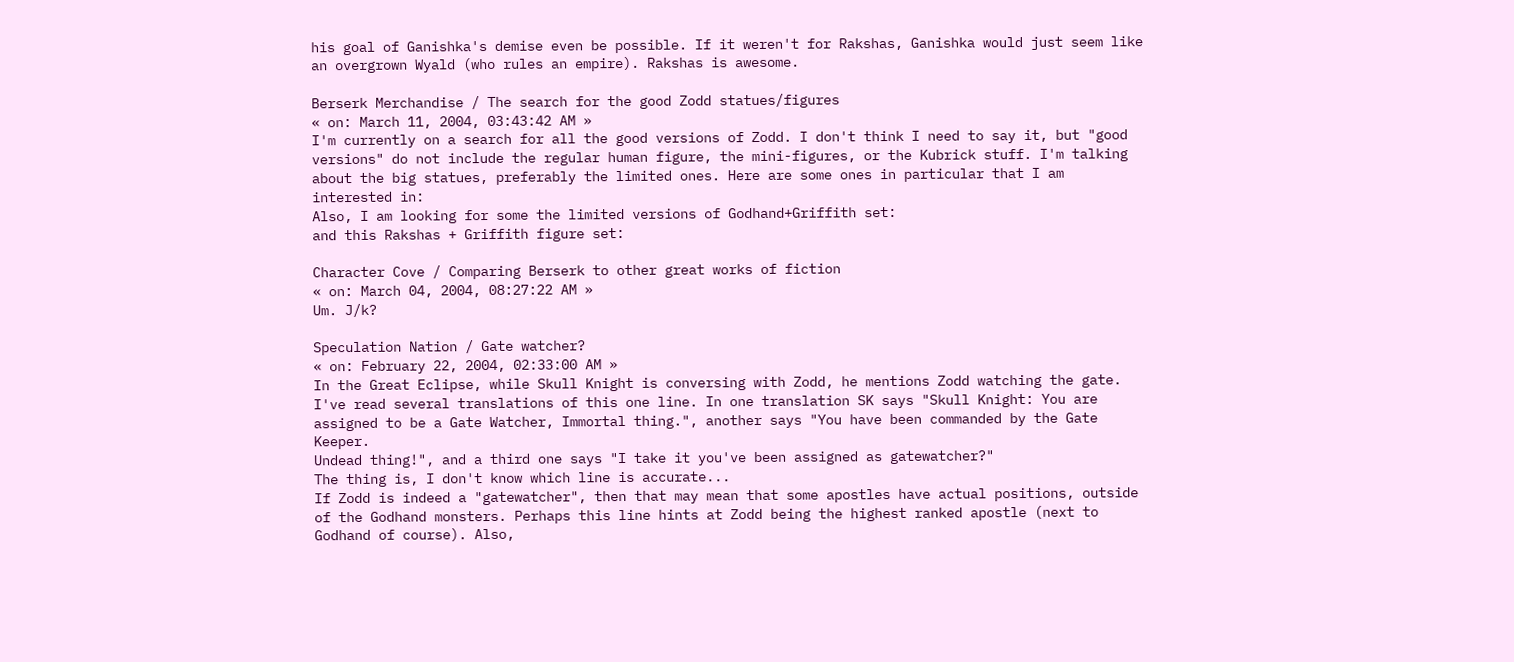his goal of Ganishka's demise even be possible. If it weren't for Rakshas, Ganishka would just seem like an overgrown Wyald (who rules an empire). Rakshas is awesome.

Berserk Merchandise / The search for the good Zodd statues/figures
« on: March 11, 2004, 03:43:42 AM »
I'm currently on a search for all the good versions of Zodd. I don't think I need to say it, but "good versions" do not include the regular human figure, the mini-figures, or the Kubrick stuff. I'm talking about the big statues, preferably the limited ones. Here are some ones in particular that I am interested in:
Also, I am looking for some the limited versions of Godhand+Griffith set:
and this Rakshas + Griffith figure set:

Character Cove / Comparing Berserk to other great works of fiction
« on: March 04, 2004, 08:27:22 AM »
Um. J/k?

Speculation Nation / Gate watcher?
« on: February 22, 2004, 02:33:00 AM »
In the Great Eclipse, while Skull Knight is conversing with Zodd, he mentions Zodd watching the gate. I've read several translations of this one line. In one translation SK says "Skull Knight: You are assigned to be a Gate Watcher, Immortal thing.", another says "You have been commanded by the Gate Keeper.
Undead thing!", and a third one says "I take it you've been assigned as gatewatcher?"
The thing is, I don't know which line is accurate...
If Zodd is indeed a "gatewatcher", then that may mean that some apostles have actual positions, outside of the Godhand monsters. Perhaps this line hints at Zodd being the highest ranked apostle (next to Godhand of course). Also,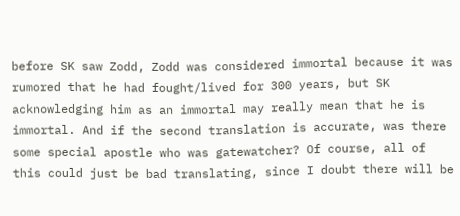before SK saw Zodd, Zodd was considered immortal because it was rumored that he had fought/lived for 300 years, but SK acknowledging him as an immortal may really mean that he is immortal. And if the second translation is accurate, was there some special apostle who was gatewatcher? Of course, all of this could just be bad translating, since I doubt there will be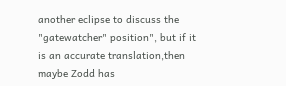another eclipse to discuss the "gatewatcher" position", but if it is an accurate translation,then maybe Zodd has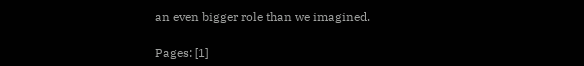an even bigger role than we imagined.

Pages: [1]